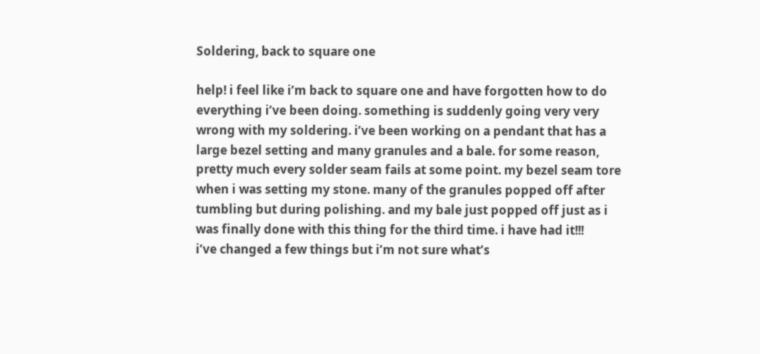Soldering, back to square one

help! i feel like i’m back to square one and have forgotten how to do
everything i’ve been doing. something is suddenly going very very
wrong with my soldering. i’ve been working on a pendant that has a
large bezel setting and many granules and a bale. for some reason,
pretty much every solder seam fails at some point. my bezel seam tore
when i was setting my stone. many of the granules popped off after
tumbling but during polishing. and my bale just popped off just as i
was finally done with this thing for the third time. i have had it!!!
i’ve changed a few things but i’m not sure what’s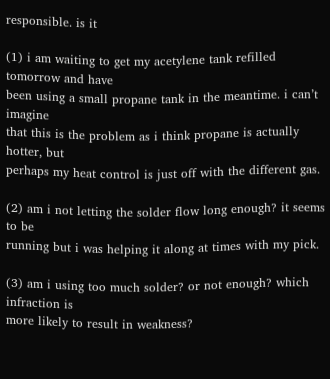responsible. is it

(1) i am waiting to get my acetylene tank refilled tomorrow and have
been using a small propane tank in the meantime. i can’t imagine
that this is the problem as i think propane is actually hotter, but
perhaps my heat control is just off with the different gas.

(2) am i not letting the solder flow long enough? it seems to be
running but i was helping it along at times with my pick.

(3) am i using too much solder? or not enough? which infraction is
more likely to result in weakness?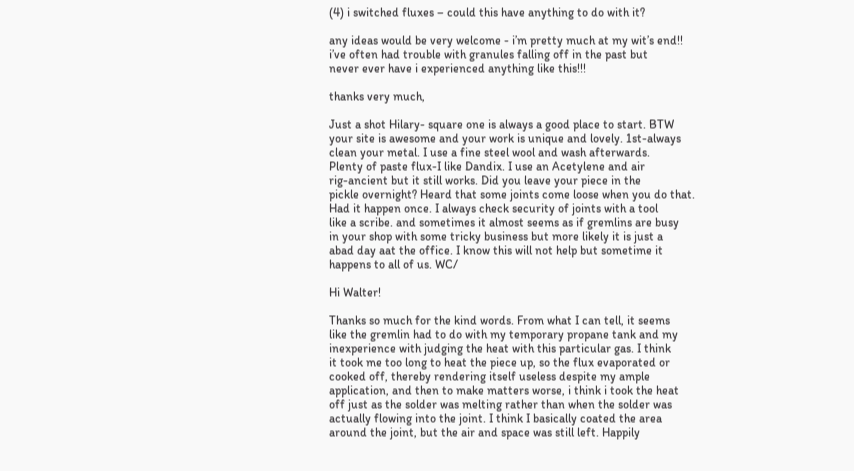(4) i switched fluxes – could this have anything to do with it?

any ideas would be very welcome - i’m pretty much at my wit’s end!!
i’ve often had trouble with granules falling off in the past but
never ever have i experienced anything like this!!!

thanks very much,

Just a shot Hilary- square one is always a good place to start. BTW
your site is awesome and your work is unique and lovely. 1st-always
clean your metal. I use a fine steel wool and wash afterwards.
Plenty of paste flux-I like Dandix. I use an Acetylene and air
rig-ancient but it still works. Did you leave your piece in the
pickle overnight? Heard that some joints come loose when you do that.
Had it happen once. I always check security of joints with a tool
like a scribe. and sometimes it almost seems as if gremlins are busy
in your shop with some tricky business but more likely it is just a
abad day aat the office. I know this will not help but sometime it
happens to all of us. WC/

Hi Walter!

Thanks so much for the kind words. From what I can tell, it seems
like the gremlin had to do with my temporary propane tank and my
inexperience with judging the heat with this particular gas. I think
it took me too long to heat the piece up, so the flux evaporated or
cooked off, thereby rendering itself useless despite my ample
application, and then to make matters worse, i think i took the heat
off just as the solder was melting rather than when the solder was
actually flowing into the joint. I think I basically coated the area
around the joint, but the air and space was still left. Happily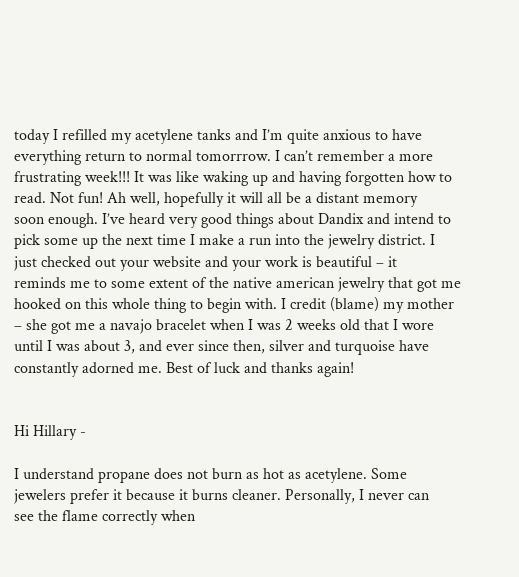today I refilled my acetylene tanks and I’m quite anxious to have
everything return to normal tomorrrow. I can’t remember a more
frustrating week!!! It was like waking up and having forgotten how to
read. Not fun! Ah well, hopefully it will all be a distant memory
soon enough. I’ve heard very good things about Dandix and intend to
pick some up the next time I make a run into the jewelry district. I
just checked out your website and your work is beautiful – it
reminds me to some extent of the native american jewelry that got me
hooked on this whole thing to begin with. I credit (blame) my mother
– she got me a navajo bracelet when I was 2 weeks old that I wore
until I was about 3, and ever since then, silver and turquoise have
constantly adorned me. Best of luck and thanks again!


Hi Hillary -

I understand propane does not burn as hot as acetylene. Some
jewelers prefer it because it burns cleaner. Personally, I never can
see the flame correctly when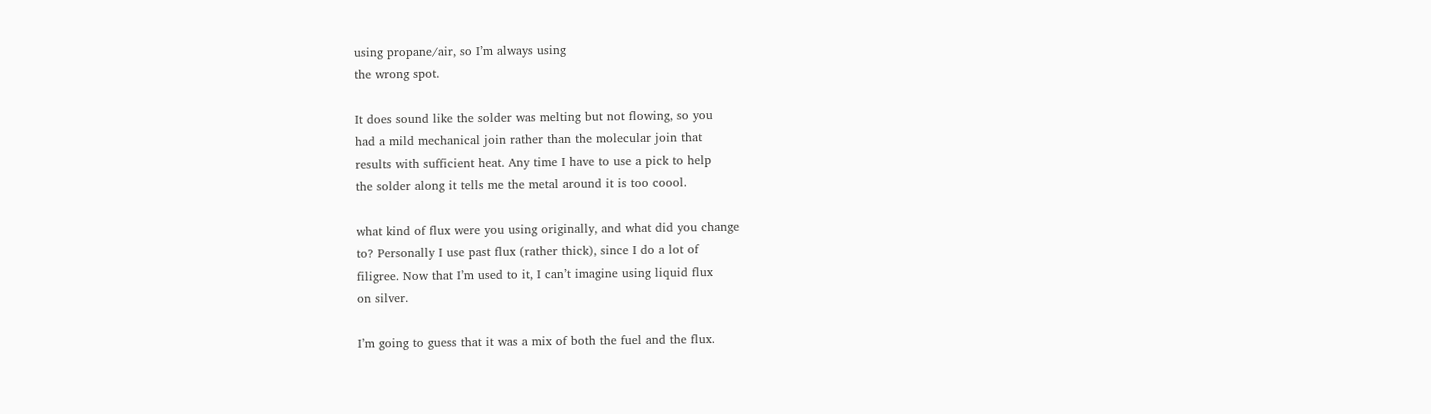using propane/air, so I’m always using
the wrong spot.

It does sound like the solder was melting but not flowing, so you
had a mild mechanical join rather than the molecular join that
results with sufficient heat. Any time I have to use a pick to help
the solder along it tells me the metal around it is too coool.

what kind of flux were you using originally, and what did you change
to? Personally I use past flux (rather thick), since I do a lot of
filigree. Now that I’m used to it, I can’t imagine using liquid flux
on silver.

I’m going to guess that it was a mix of both the fuel and the flux.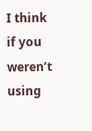I think if you weren’t using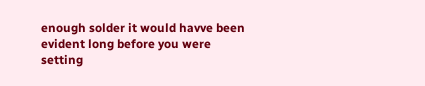enough solder it would havve been
evident long before you were setting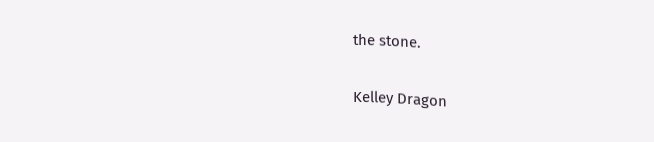the stone.

Kelley Dragon